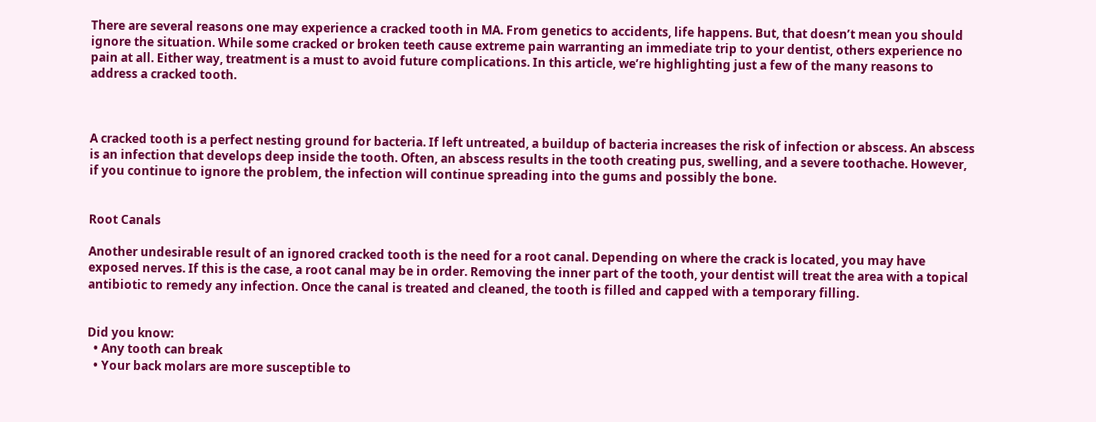There are several reasons one may experience a cracked tooth in MA. From genetics to accidents, life happens. But, that doesn’t mean you should ignore the situation. While some cracked or broken teeth cause extreme pain warranting an immediate trip to your dentist, others experience no pain at all. Either way, treatment is a must to avoid future complications. In this article, we’re highlighting just a few of the many reasons to address a cracked tooth.



A cracked tooth is a perfect nesting ground for bacteria. If left untreated, a buildup of bacteria increases the risk of infection or abscess. An abscess is an infection that develops deep inside the tooth. Often, an abscess results in the tooth creating pus, swelling, and a severe toothache. However, if you continue to ignore the problem, the infection will continue spreading into the gums and possibly the bone.


Root Canals

Another undesirable result of an ignored cracked tooth is the need for a root canal. Depending on where the crack is located, you may have exposed nerves. If this is the case, a root canal may be in order. Removing the inner part of the tooth, your dentist will treat the area with a topical antibiotic to remedy any infection. Once the canal is treated and cleaned, the tooth is filled and capped with a temporary filling.


Did you know:
  • Any tooth can break
  • Your back molars are more susceptible to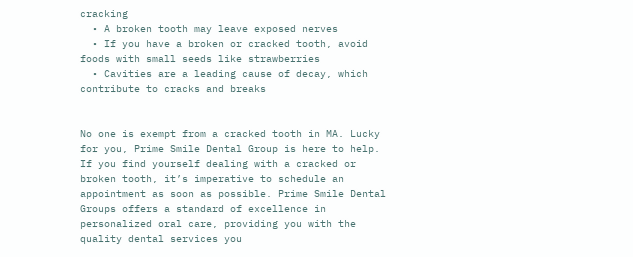cracking
  • A broken tooth may leave exposed nerves
  • If you have a broken or cracked tooth, avoid foods with small seeds like strawberries
  • Cavities are a leading cause of decay, which contribute to cracks and breaks


No one is exempt from a cracked tooth in MA. Lucky for you, Prime Smile Dental Group is here to help. If you find yourself dealing with a cracked or broken tooth, it’s imperative to schedule an appointment as soon as possible. Prime Smile Dental Groups offers a standard of excellence in personalized oral care, providing you with the quality dental services you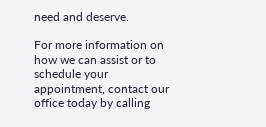need and deserve.

For more information on how we can assist or to schedule your appointment, contact our office today by calling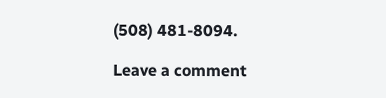(508) 481-8094.

Leave a comment